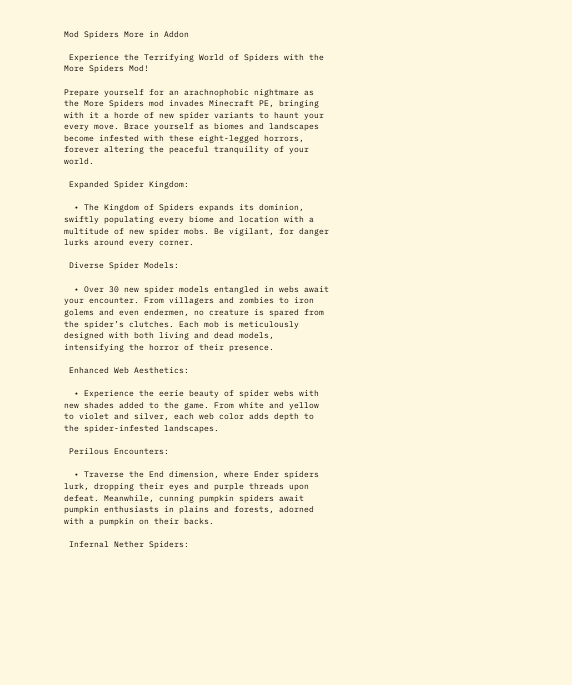Mod Spiders More in Addon

 Experience the Terrifying World of Spiders with the More Spiders Mod!

Prepare yourself for an arachnophobic nightmare as the More Spiders mod invades Minecraft PE, bringing with it a horde of new spider variants to haunt your every move. Brace yourself as biomes and landscapes become infested with these eight-legged horrors, forever altering the peaceful tranquility of your world.

 Expanded Spider Kingdom:

  • The Kingdom of Spiders expands its dominion, swiftly populating every biome and location with a multitude of new spider mobs. Be vigilant, for danger lurks around every corner.

 Diverse Spider Models:

  • Over 30 new spider models entangled in webs await your encounter. From villagers and zombies to iron golems and even endermen, no creature is spared from the spider’s clutches. Each mob is meticulously designed with both living and dead models, intensifying the horror of their presence.

 Enhanced Web Aesthetics:

  • Experience the eerie beauty of spider webs with new shades added to the game. From white and yellow to violet and silver, each web color adds depth to the spider-infested landscapes.

 Perilous Encounters:

  • Traverse the End dimension, where Ender spiders lurk, dropping their eyes and purple threads upon defeat. Meanwhile, cunning pumpkin spiders await pumpkin enthusiasts in plains and forests, adorned with a pumpkin on their backs.

 Infernal Nether Spiders: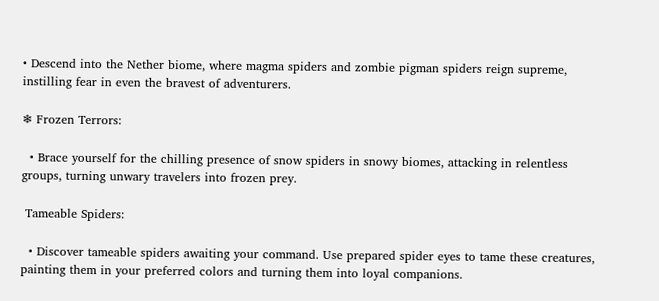• Descend into the Nether biome, where magma spiders and zombie pigman spiders reign supreme, instilling fear in even the bravest of adventurers.

❄ Frozen Terrors:

  • Brace yourself for the chilling presence of snow spiders in snowy biomes, attacking in relentless groups, turning unwary travelers into frozen prey.

 Tameable Spiders:

  • Discover tameable spiders awaiting your command. Use prepared spider eyes to tame these creatures, painting them in your preferred colors and turning them into loyal companions.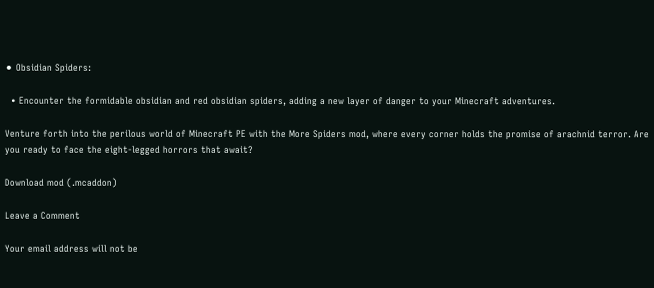⚫ Obsidian Spiders:

  • Encounter the formidable obsidian and red obsidian spiders, adding a new layer of danger to your Minecraft adventures.

Venture forth into the perilous world of Minecraft PE with the More Spiders mod, where every corner holds the promise of arachnid terror. Are you ready to face the eight-legged horrors that await?

Download mod (.mcaddon)

Leave a Comment

Your email address will not be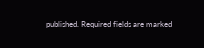published. Required fields are marked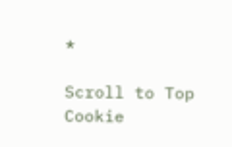*

Scroll to Top
Cookie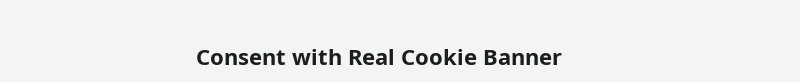Consent with Real Cookie Banner